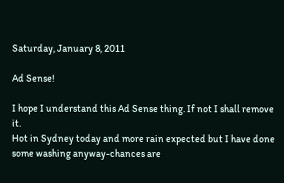Saturday, January 8, 2011

Ad Sense!

I hope I understand this Ad Sense thing. If not I shall remove it.
Hot in Sydney today and more rain expected but I have done some washing anyway-chances are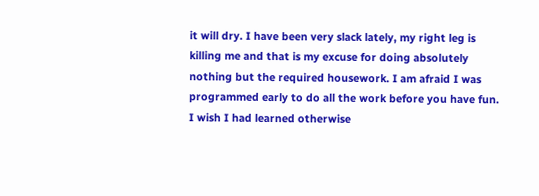it will dry. I have been very slack lately, my right leg is killing me and that is my excuse for doing absolutely nothing but the required housework. I am afraid I was programmed early to do all the work before you have fun. I wish I had learned otherwise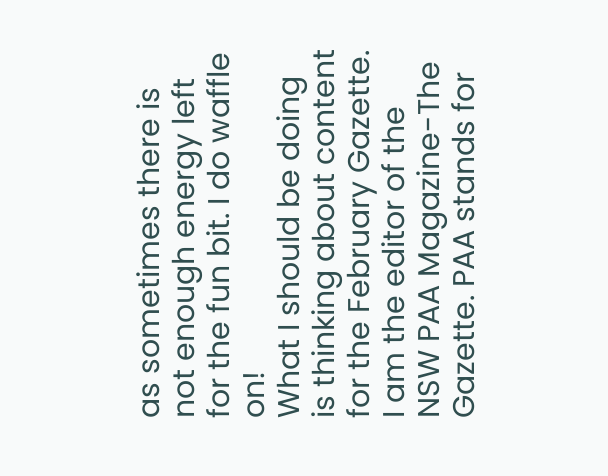as sometimes there is not enough energy left for the fun bit. I do waffle on!
What I should be doing is thinking about content for the February Gazette. I am the editor of the NSW PAA Magazine-The Gazette. PAA stands for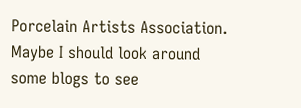Porcelain Artists Association. Maybe I should look around some blogs to see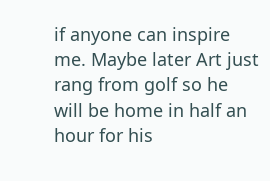if anyone can inspire me. Maybe later Art just rang from golf so he will be home in half an hour for his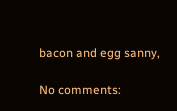bacon and egg sanny,

No comments: